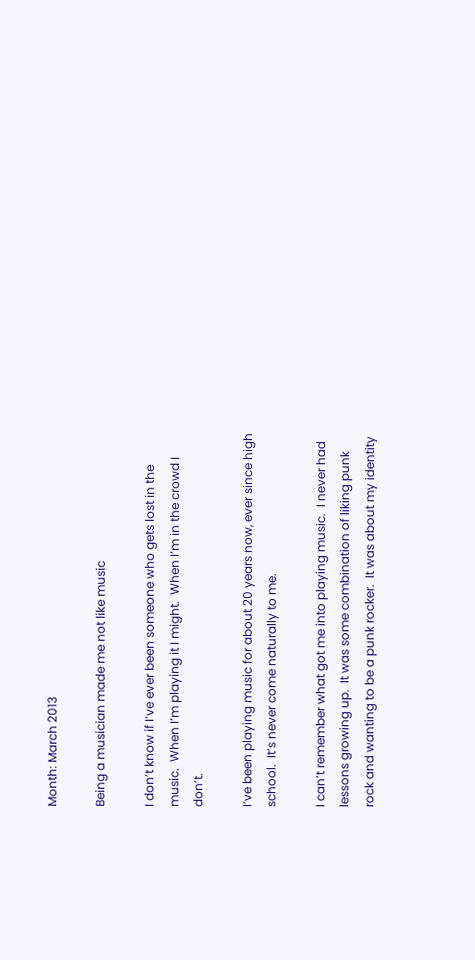Month: March 2013

Being a musician made me not like music

I don’t know if I’ve ever been someone who gets lost in the music.  When I’m playing it I might.  When I’m in the crowd I don’t.

I’ve been playing music for about 20 years now, ever since high school.  It’s never come naturally to me.

I can’t remember what got me into playing music.  I never had lessons growing up.  It was some combination of liking punk rock and wanting to be a punk rocker.  It was about my identity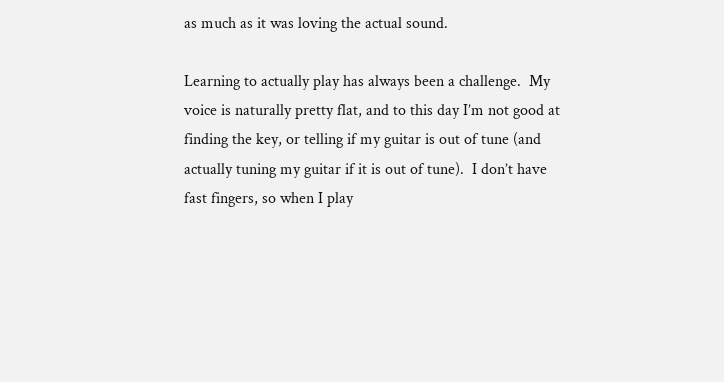as much as it was loving the actual sound.

Learning to actually play has always been a challenge.  My voice is naturally pretty flat, and to this day I’m not good at finding the key, or telling if my guitar is out of tune (and actually tuning my guitar if it is out of tune).  I don’t have fast fingers, so when I play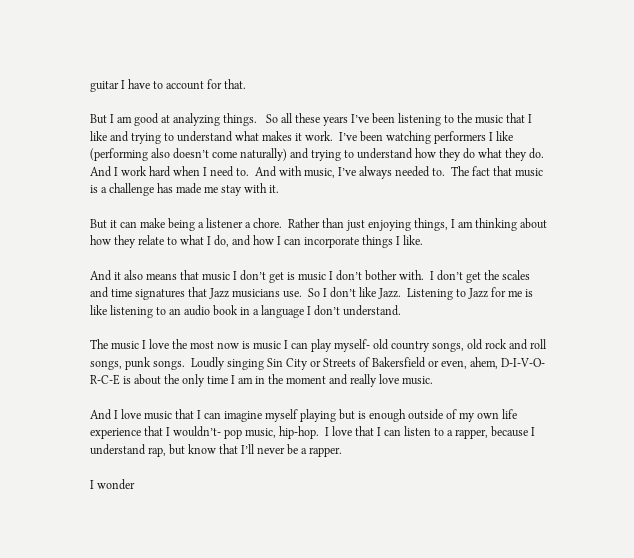guitar I have to account for that.

But I am good at analyzing things.   So all these years I’ve been listening to the music that I like and trying to understand what makes it work.  I’ve been watching performers I like (performing also doesn’t come naturally) and trying to understand how they do what they do.  And I work hard when I need to.  And with music, I’ve always needed to.  The fact that music is a challenge has made me stay with it.

But it can make being a listener a chore.  Rather than just enjoying things, I am thinking about how they relate to what I do, and how I can incorporate things I like.

And it also means that music I don’t get is music I don’t bother with.  I don’t get the scales and time signatures that Jazz musicians use.  So I don’t like Jazz.  Listening to Jazz for me is like listening to an audio book in a language I don’t understand.

The music I love the most now is music I can play myself- old country songs, old rock and roll songs, punk songs.  Loudly singing Sin City or Streets of Bakersfield or even, ahem, D-I-V-O-R-C-E is about the only time I am in the moment and really love music.

And I love music that I can imagine myself playing but is enough outside of my own life experience that I wouldn’t- pop music, hip-hop.  I love that I can listen to a rapper, because I understand rap, but know that I’ll never be a rapper.

I wonder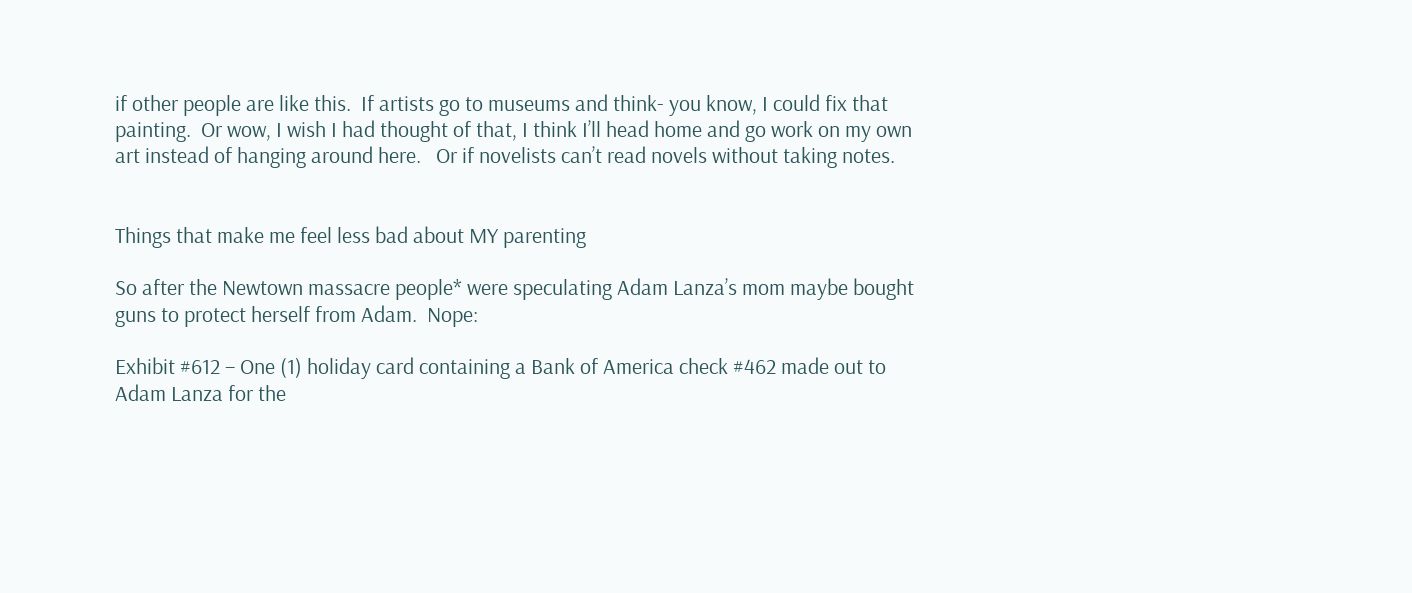if other people are like this.  If artists go to museums and think- you know, I could fix that painting.  Or wow, I wish I had thought of that, I think I’ll head home and go work on my own art instead of hanging around here.   Or if novelists can’t read novels without taking notes.


Things that make me feel less bad about MY parenting

So after the Newtown massacre people* were speculating Adam Lanza’s mom maybe bought guns to protect herself from Adam.  Nope:

Exhibit #612 – One (1) holiday card containing a Bank of America check #462 made out to Adam Lanza for the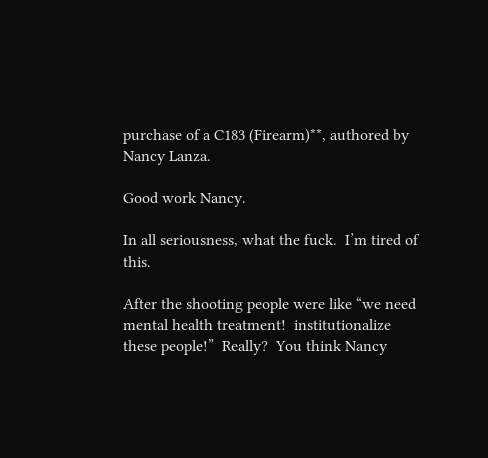purchase of a C183 (Firearm)**, authored by Nancy Lanza.

Good work Nancy.

In all seriousness, what the fuck.  I’m tired of this.

After the shooting people were like “we need mental health treatment!  institutionalize these people!”  Really?  You think Nancy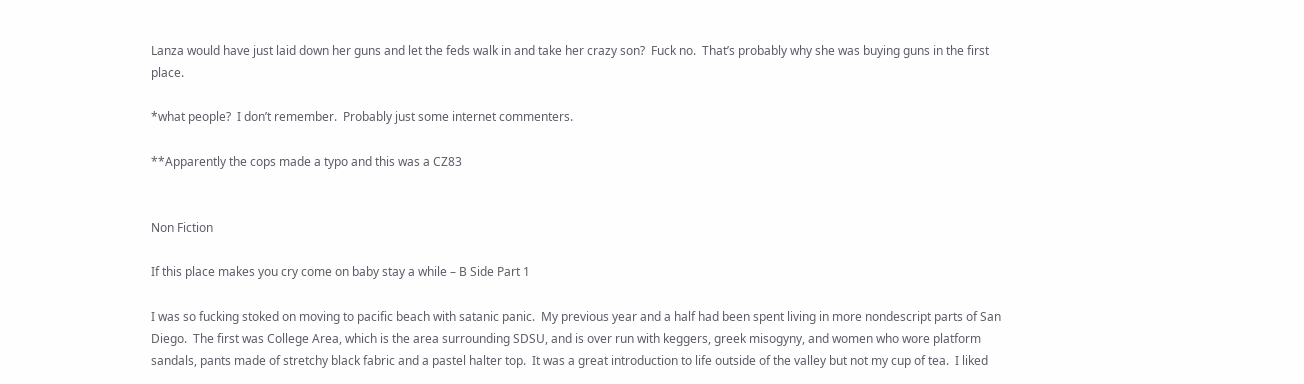Lanza would have just laid down her guns and let the feds walk in and take her crazy son?  Fuck no.  That’s probably why she was buying guns in the first place.

*what people?  I don’t remember.  Probably just some internet commenters.

**Apparently the cops made a typo and this was a CZ83


Non Fiction

If this place makes you cry come on baby stay a while – B Side Part 1

I was so fucking stoked on moving to pacific beach with satanic panic.  My previous year and a half had been spent living in more nondescript parts of San Diego.  The first was College Area, which is the area surrounding SDSU, and is over run with keggers, greek misogyny, and women who wore platform sandals, pants made of stretchy black fabric and a pastel halter top.  It was a great introduction to life outside of the valley but not my cup of tea.  I liked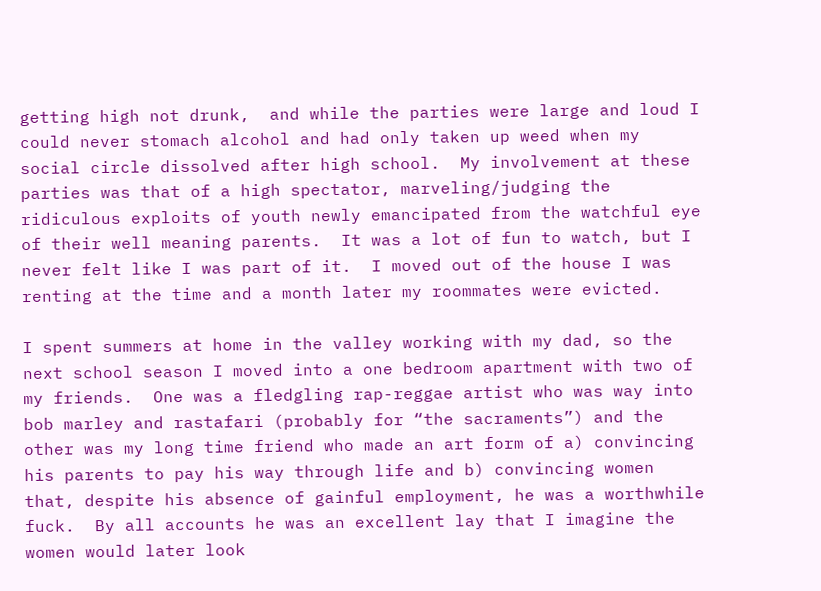getting high not drunk,  and while the parties were large and loud I could never stomach alcohol and had only taken up weed when my social circle dissolved after high school.  My involvement at these parties was that of a high spectator, marveling/judging the ridiculous exploits of youth newly emancipated from the watchful eye of their well meaning parents.  It was a lot of fun to watch, but I never felt like I was part of it.  I moved out of the house I was renting at the time and a month later my roommates were evicted.

I spent summers at home in the valley working with my dad, so the next school season I moved into a one bedroom apartment with two of my friends.  One was a fledgling rap-reggae artist who was way into bob marley and rastafari (probably for “the sacraments”) and the other was my long time friend who made an art form of a) convincing his parents to pay his way through life and b) convincing women that, despite his absence of gainful employment, he was a worthwhile fuck.  By all accounts he was an excellent lay that I imagine the women would later look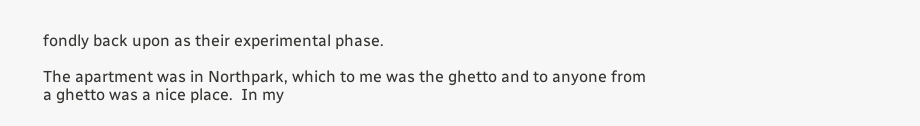fondly back upon as their experimental phase.

The apartment was in Northpark, which to me was the ghetto and to anyone from a ghetto was a nice place.  In my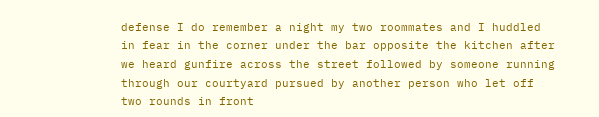defense I do remember a night my two roommates and I huddled in fear in the corner under the bar opposite the kitchen after we heard gunfire across the street followed by someone running through our courtyard pursued by another person who let off two rounds in front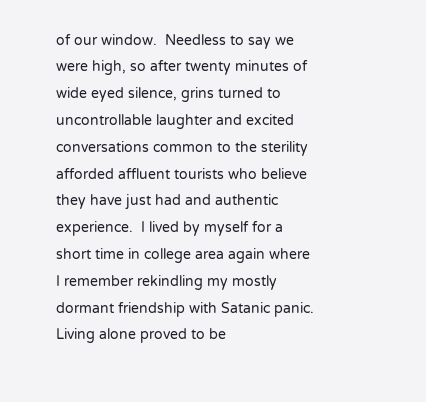of our window.  Needless to say we were high, so after twenty minutes of wide eyed silence, grins turned to uncontrollable laughter and excited conversations common to the sterility afforded affluent tourists who believe they have just had and authentic experience.  I lived by myself for a short time in college area again where I remember rekindling my mostly dormant friendship with Satanic panic.  Living alone proved to be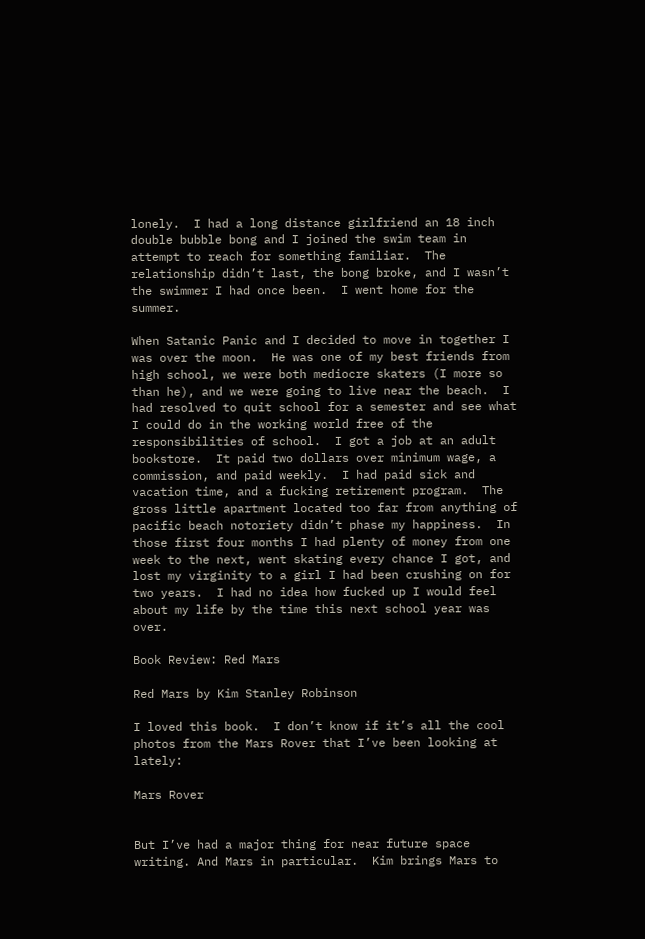lonely.  I had a long distance girlfriend an 18 inch double bubble bong and I joined the swim team in attempt to reach for something familiar.  The relationship didn’t last, the bong broke, and I wasn’t the swimmer I had once been.  I went home for the summer.

When Satanic Panic and I decided to move in together I was over the moon.  He was one of my best friends from high school, we were both mediocre skaters (I more so than he), and we were going to live near the beach.  I had resolved to quit school for a semester and see what I could do in the working world free of the responsibilities of school.  I got a job at an adult bookstore.  It paid two dollars over minimum wage, a commission, and paid weekly.  I had paid sick and vacation time, and a fucking retirement program.  The gross little apartment located too far from anything of pacific beach notoriety didn’t phase my happiness.  In those first four months I had plenty of money from one week to the next, went skating every chance I got, and lost my virginity to a girl I had been crushing on for two years.  I had no idea how fucked up I would feel about my life by the time this next school year was over.

Book Review: Red Mars

Red Mars by Kim Stanley Robinson

I loved this book.  I don’t know if it’s all the cool photos from the Mars Rover that I’ve been looking at lately:

Mars Rover


But I’ve had a major thing for near future space writing. And Mars in particular.  Kim brings Mars to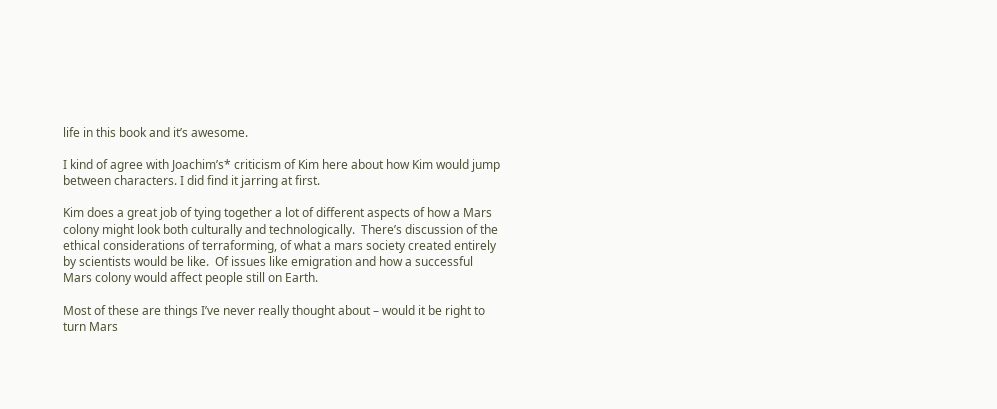life in this book and it’s awesome.

I kind of agree with Joachim’s* criticism of Kim here about how Kim would jump between characters. I did find it jarring at first.

Kim does a great job of tying together a lot of different aspects of how a Mars colony might look both culturally and technologically.  There’s discussion of the ethical considerations of terraforming, of what a mars society created entirely by scientists would be like.  Of issues like emigration and how a successful Mars colony would affect people still on Earth.

Most of these are things I’ve never really thought about – would it be right to turn Mars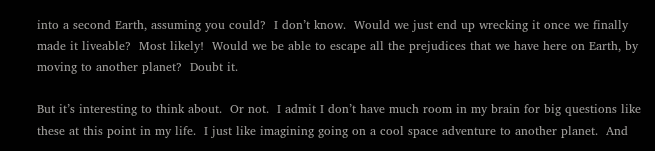into a second Earth, assuming you could?  I don’t know.  Would we just end up wrecking it once we finally made it liveable?  Most likely!  Would we be able to escape all the prejudices that we have here on Earth, by moving to another planet?  Doubt it.

But it’s interesting to think about.  Or not.  I admit I don’t have much room in my brain for big questions like these at this point in my life.  I just like imagining going on a cool space adventure to another planet.  And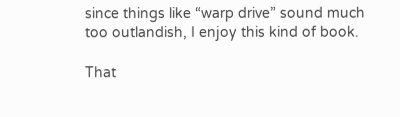since things like “warp drive” sound much too outlandish, I enjoy this kind of book.

That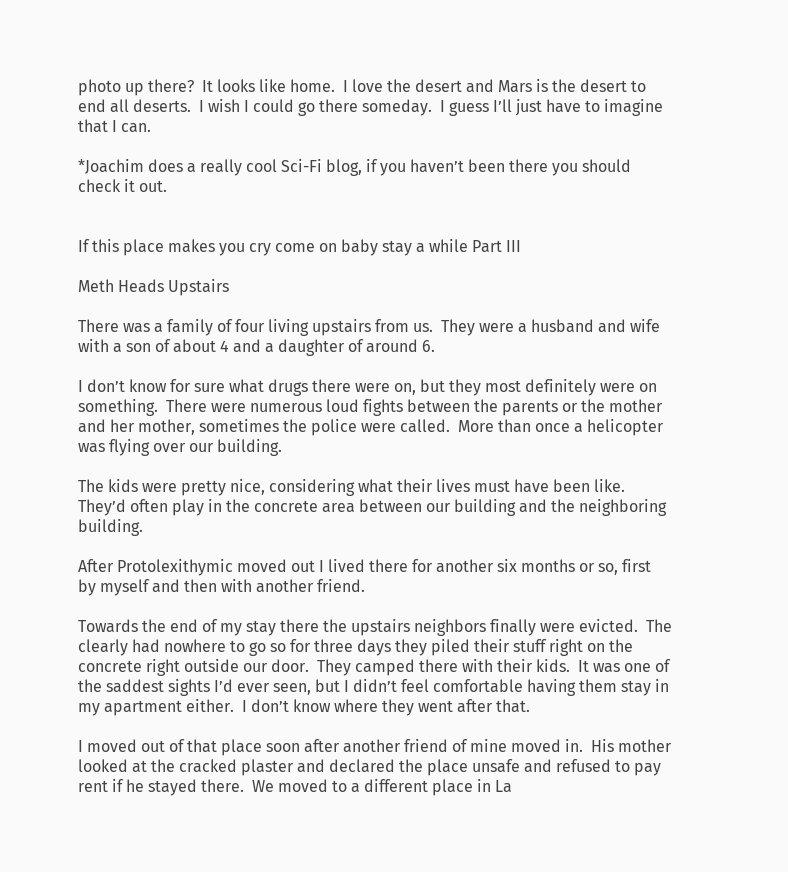photo up there?  It looks like home.  I love the desert and Mars is the desert to end all deserts.  I wish I could go there someday.  I guess I’ll just have to imagine that I can.

*Joachim does a really cool Sci-Fi blog, if you haven’t been there you should check it out.


If this place makes you cry come on baby stay a while Part III

Meth Heads Upstairs

There was a family of four living upstairs from us.  They were a husband and wife with a son of about 4 and a daughter of around 6.

I don’t know for sure what drugs there were on, but they most definitely were on something.  There were numerous loud fights between the parents or the mother and her mother, sometimes the police were called.  More than once a helicopter was flying over our building.

The kids were pretty nice, considering what their lives must have been like.  They’d often play in the concrete area between our building and the neighboring building.

After Protolexithymic moved out I lived there for another six months or so, first by myself and then with another friend.

Towards the end of my stay there the upstairs neighbors finally were evicted.  The clearly had nowhere to go so for three days they piled their stuff right on the concrete right outside our door.  They camped there with their kids.  It was one of the saddest sights I’d ever seen, but I didn’t feel comfortable having them stay in my apartment either.  I don’t know where they went after that.

I moved out of that place soon after another friend of mine moved in.  His mother looked at the cracked plaster and declared the place unsafe and refused to pay rent if he stayed there.  We moved to a different place in La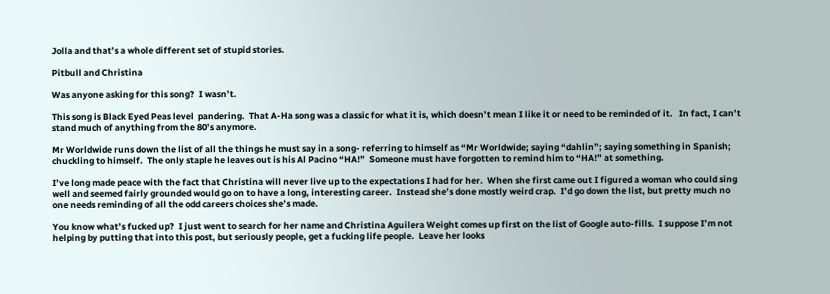Jolla and that’s a whole different set of stupid stories.

Pitbull and Christina

Was anyone asking for this song?  I wasn’t.

This song is Black Eyed Peas level  pandering.  That A-Ha song was a classic for what it is, which doesn’t mean I like it or need to be reminded of it.   In fact, I can’t stand much of anything from the 80’s anymore.

Mr Worldwide runs down the list of all the things he must say in a song- referring to himself as “Mr Worldwide; saying “dahlin”; saying something in Spanish; chuckling to himself.  The only staple he leaves out is his Al Pacino “HA!”  Someone must have forgotten to remind him to “HA!” at something.

I’ve long made peace with the fact that Christina will never live up to the expectations I had for her.  When she first came out I figured a woman who could sing well and seemed fairly grounded would go on to have a long, interesting career.  Instead she’s done mostly weird crap.  I’d go down the list, but pretty much no one needs reminding of all the odd careers choices she’s made.

You know what’s fucked up?  I just went to search for her name and Christina Aguilera Weight comes up first on the list of Google auto-fills.  I suppose I’m not helping by putting that into this post, but seriously people, get a fucking life people.  Leave her looks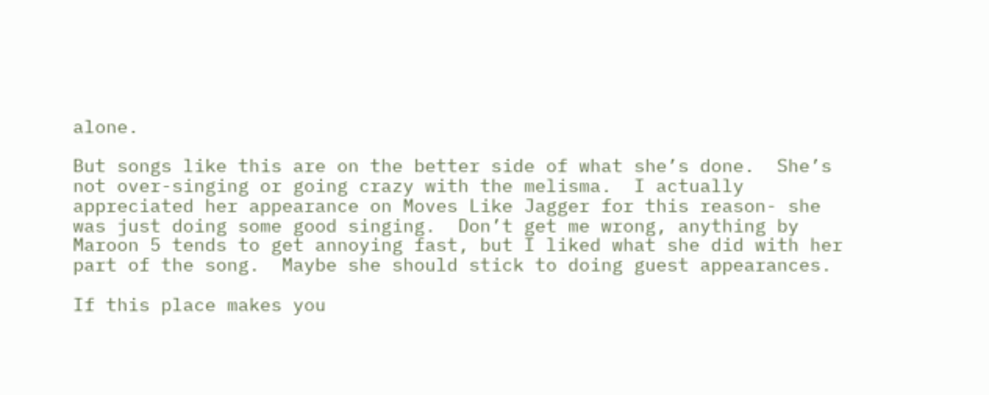alone.

But songs like this are on the better side of what she’s done.  She’s not over-singing or going crazy with the melisma.  I actually appreciated her appearance on Moves Like Jagger for this reason- she was just doing some good singing.  Don’t get me wrong, anything by Maroon 5 tends to get annoying fast, but I liked what she did with her part of the song.  Maybe she should stick to doing guest appearances.

If this place makes you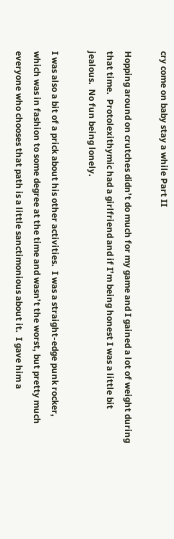cry come on baby stay a while Part II

Hopping around on crutches didn’t do much for my game and I gained a lot of weight during that time.  Protolexithymic had a girlfriend and if I’m being honest I was a little bit jealous.  No fun being lonely.

I was also a bit of a prick about his other activities.  I was a straight-edge punk rocker, which was in fashion to some degree at the time and wasn’t the worst, but pretty much everyone who chooses that path is a little sanctimonious about it.  I gave him a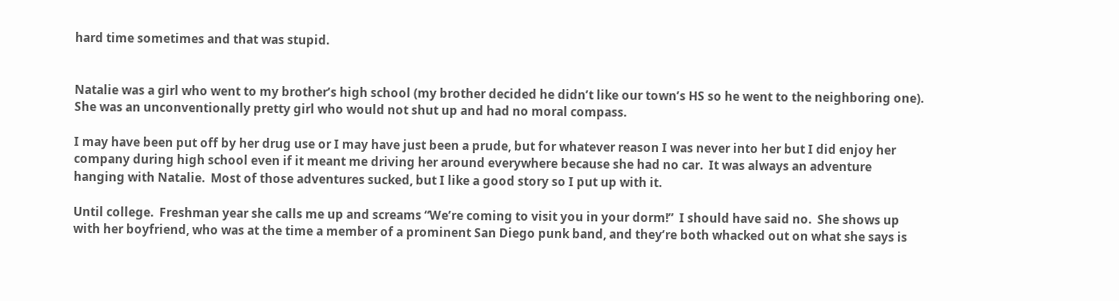hard time sometimes and that was stupid.


Natalie was a girl who went to my brother’s high school (my brother decided he didn’t like our town’s HS so he went to the neighboring one).  She was an unconventionally pretty girl who would not shut up and had no moral compass.

I may have been put off by her drug use or I may have just been a prude, but for whatever reason I was never into her but I did enjoy her company during high school even if it meant me driving her around everywhere because she had no car.  It was always an adventure hanging with Natalie.  Most of those adventures sucked, but I like a good story so I put up with it.

Until college.  Freshman year she calls me up and screams “We’re coming to visit you in your dorm!”  I should have said no.  She shows up with her boyfriend, who was at the time a member of a prominent San Diego punk band, and they’re both whacked out on what she says is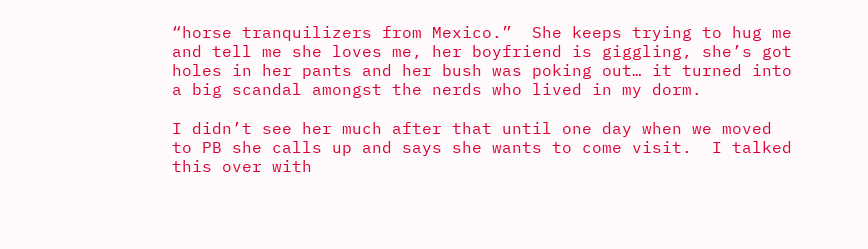“horse tranquilizers from Mexico.”  She keeps trying to hug me and tell me she loves me, her boyfriend is giggling, she’s got holes in her pants and her bush was poking out… it turned into a big scandal amongst the nerds who lived in my dorm.

I didn’t see her much after that until one day when we moved to PB she calls up and says she wants to come visit.  I talked this over with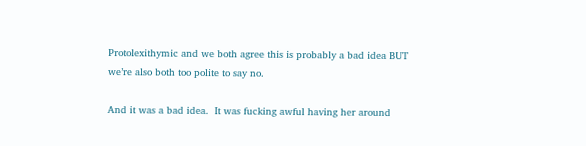Protolexithymic and we both agree this is probably a bad idea BUT we’re also both too polite to say no.

And it was a bad idea.  It was fucking awful having her around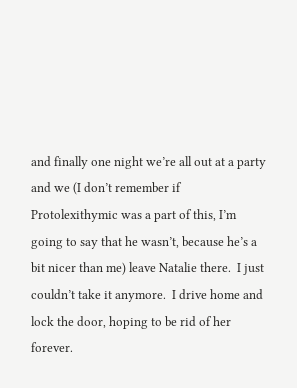and finally one night we’re all out at a party and we (I don’t remember if Protolexithymic was a part of this, I’m going to say that he wasn’t, because he’s a bit nicer than me) leave Natalie there.  I just couldn’t take it anymore.  I drive home and lock the door, hoping to be rid of her forever.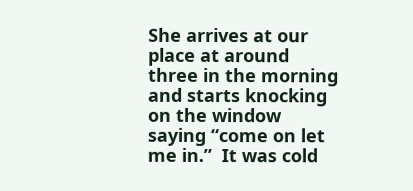She arrives at our place at around three in the morning and starts knocking on the window saying “come on let me in.”  It was cold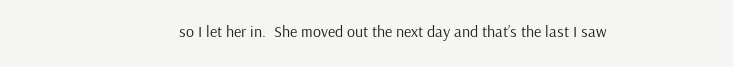so I let her in.  She moved out the next day and that’s the last I saw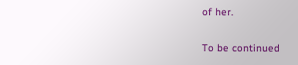of her.

To be continued